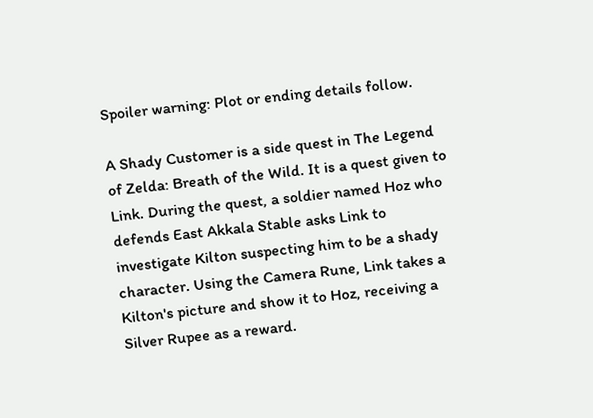Spoiler warning: Plot or ending details follow.

A Shady Customer is a side quest in The Legend of Zelda: Breath of the Wild. It is a quest given to Link. During the quest, a soldier named Hoz who defends East Akkala Stable asks Link to investigate Kilton suspecting him to be a shady character. Using the Camera Rune, Link takes a Kilton's picture and show it to Hoz, receiving a Silver Rupee as a reward.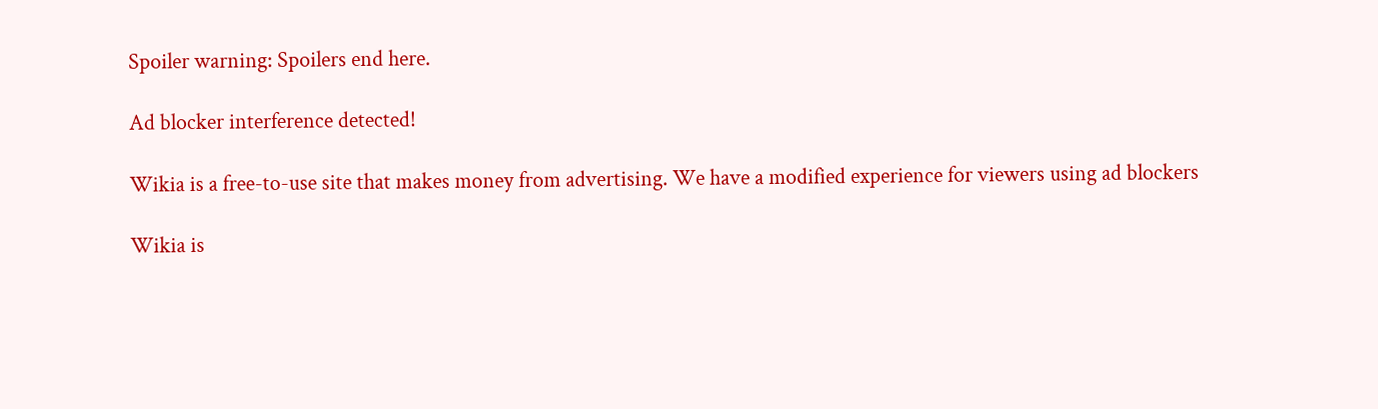Spoiler warning: Spoilers end here.

Ad blocker interference detected!

Wikia is a free-to-use site that makes money from advertising. We have a modified experience for viewers using ad blockers

Wikia is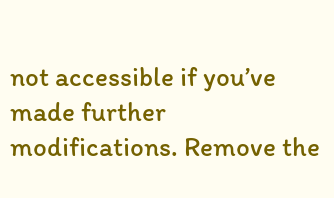not accessible if you’ve made further modifications. Remove the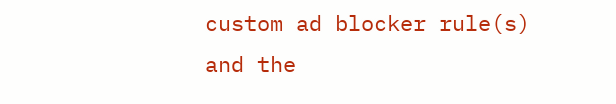custom ad blocker rule(s) and the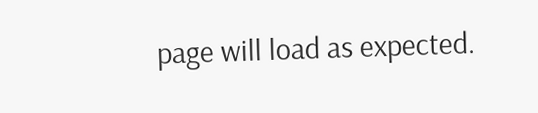page will load as expected.